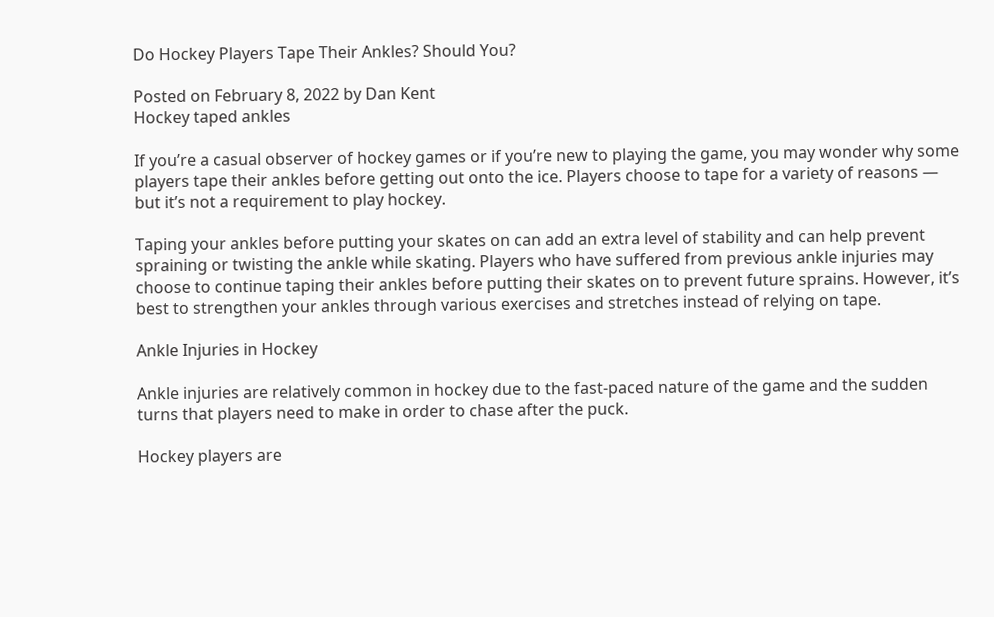Do Hockey Players Tape Their Ankles? Should You?

Posted on February 8, 2022 by Dan Kent
Hockey taped ankles

If you’re a casual observer of hockey games or if you’re new to playing the game, you may wonder why some players tape their ankles before getting out onto the ice. Players choose to tape for a variety of reasons — but it’s not a requirement to play hockey.

Taping your ankles before putting your skates on can add an extra level of stability and can help prevent spraining or twisting the ankle while skating. Players who have suffered from previous ankle injuries may choose to continue taping their ankles before putting their skates on to prevent future sprains. However, it’s best to strengthen your ankles through various exercises and stretches instead of relying on tape.

Ankle Injuries in Hockey

Ankle injuries are relatively common in hockey due to the fast-paced nature of the game and the sudden turns that players need to make in order to chase after the puck.

Hockey players are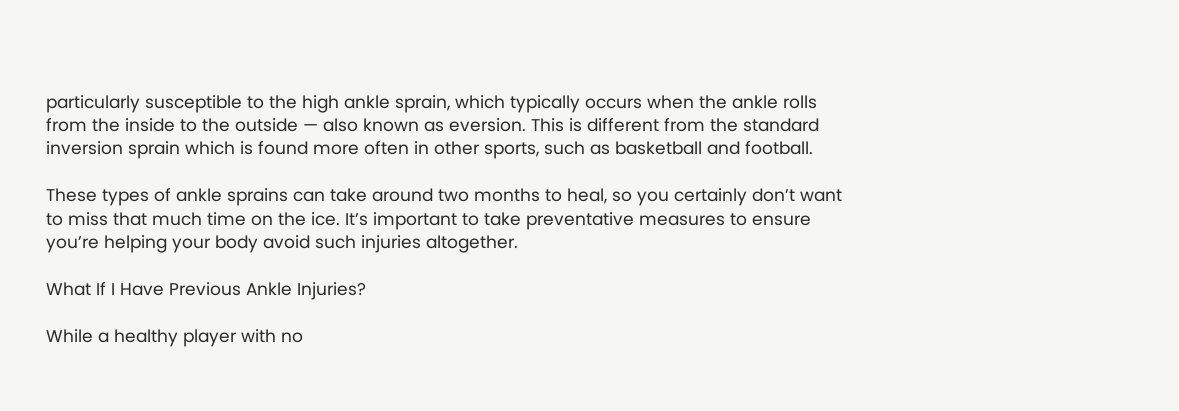particularly susceptible to the high ankle sprain, which typically occurs when the ankle rolls from the inside to the outside — also known as eversion. This is different from the standard inversion sprain which is found more often in other sports, such as basketball and football.

These types of ankle sprains can take around two months to heal, so you certainly don’t want to miss that much time on the ice. It’s important to take preventative measures to ensure you’re helping your body avoid such injuries altogether.

What If I Have Previous Ankle Injuries?

While a healthy player with no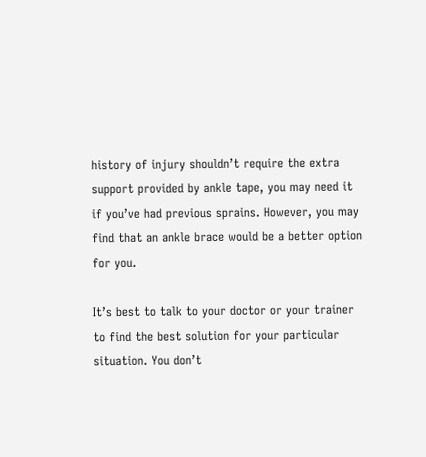history of injury shouldn’t require the extra support provided by ankle tape, you may need it if you’ve had previous sprains. However, you may find that an ankle brace would be a better option for you.

It’s best to talk to your doctor or your trainer to find the best solution for your particular situation. You don’t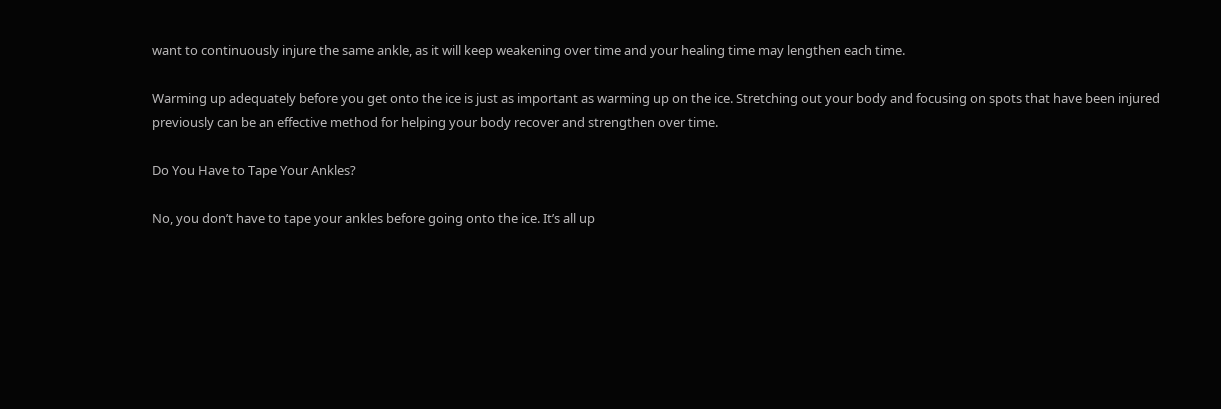want to continuously injure the same ankle, as it will keep weakening over time and your healing time may lengthen each time.

Warming up adequately before you get onto the ice is just as important as warming up on the ice. Stretching out your body and focusing on spots that have been injured previously can be an effective method for helping your body recover and strengthen over time.

Do You Have to Tape Your Ankles?

No, you don’t have to tape your ankles before going onto the ice. It’s all up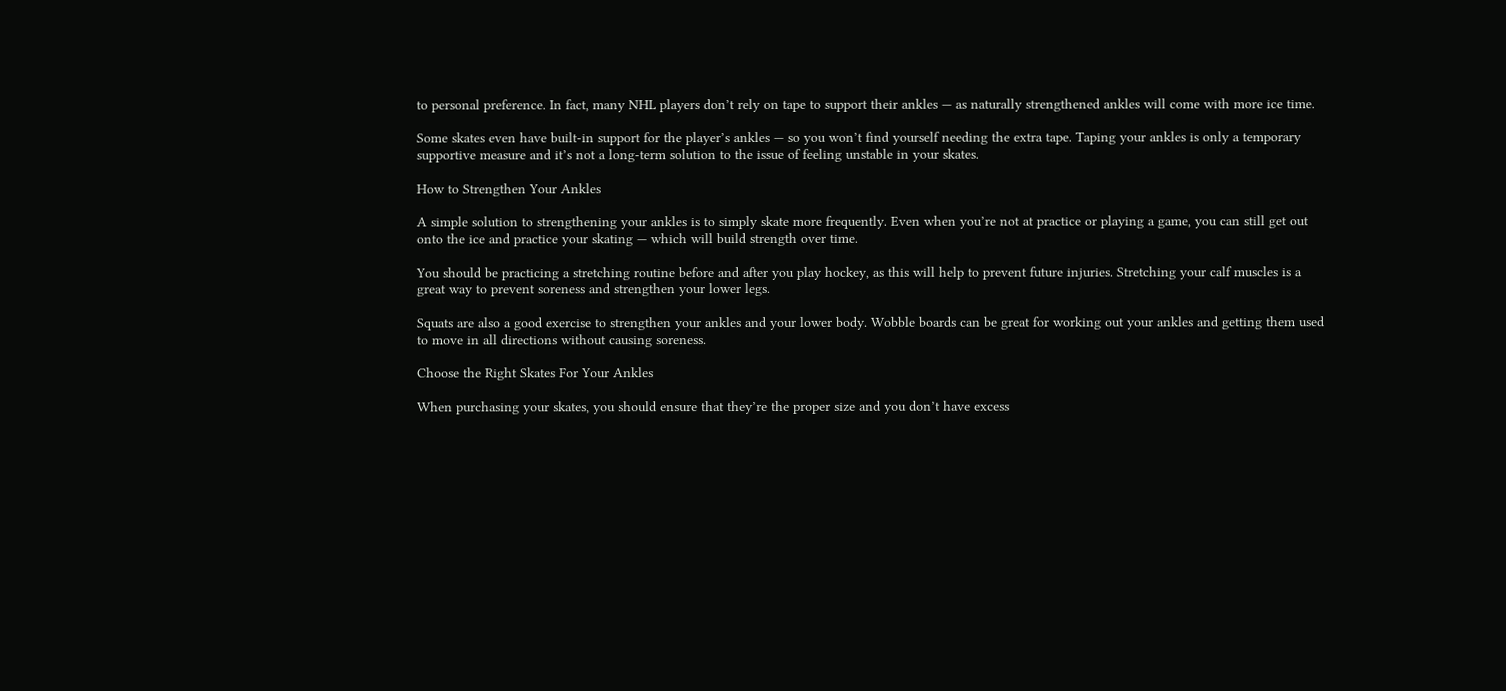to personal preference. In fact, many NHL players don’t rely on tape to support their ankles — as naturally strengthened ankles will come with more ice time.

Some skates even have built-in support for the player’s ankles — so you won’t find yourself needing the extra tape. Taping your ankles is only a temporary supportive measure and it’s not a long-term solution to the issue of feeling unstable in your skates.

How to Strengthen Your Ankles

A simple solution to strengthening your ankles is to simply skate more frequently. Even when you’re not at practice or playing a game, you can still get out onto the ice and practice your skating — which will build strength over time.

You should be practicing a stretching routine before and after you play hockey, as this will help to prevent future injuries. Stretching your calf muscles is a great way to prevent soreness and strengthen your lower legs.

Squats are also a good exercise to strengthen your ankles and your lower body. Wobble boards can be great for working out your ankles and getting them used to move in all directions without causing soreness.

Choose the Right Skates For Your Ankles

When purchasing your skates, you should ensure that they’re the proper size and you don’t have excess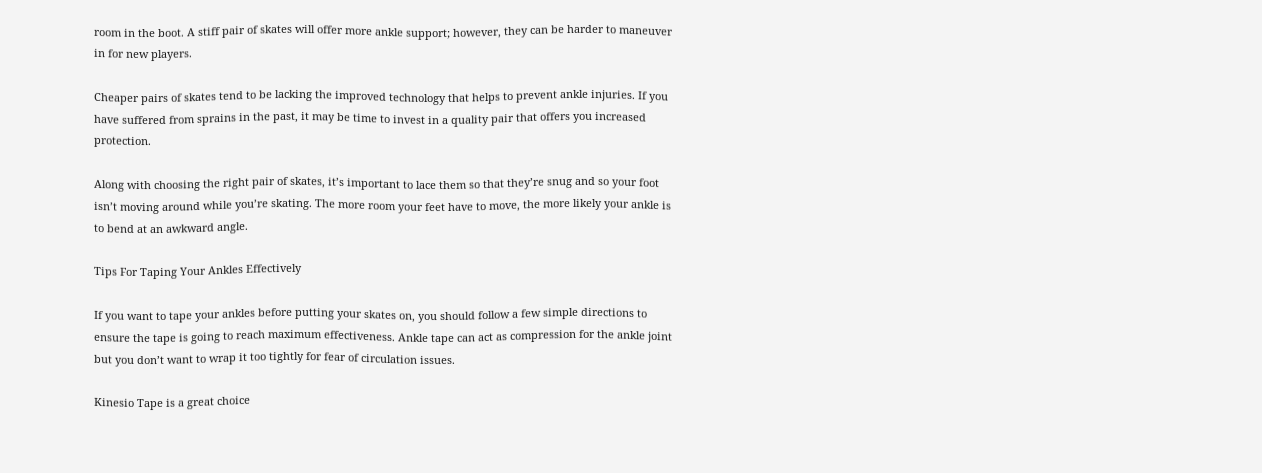room in the boot. A stiff pair of skates will offer more ankle support; however, they can be harder to maneuver in for new players.

Cheaper pairs of skates tend to be lacking the improved technology that helps to prevent ankle injuries. If you have suffered from sprains in the past, it may be time to invest in a quality pair that offers you increased protection.

Along with choosing the right pair of skates, it’s important to lace them so that they’re snug and so your foot isn’t moving around while you’re skating. The more room your feet have to move, the more likely your ankle is to bend at an awkward angle.

Tips For Taping Your Ankles Effectively

If you want to tape your ankles before putting your skates on, you should follow a few simple directions to ensure the tape is going to reach maximum effectiveness. Ankle tape can act as compression for the ankle joint but you don’t want to wrap it too tightly for fear of circulation issues.

Kinesio Tape is a great choice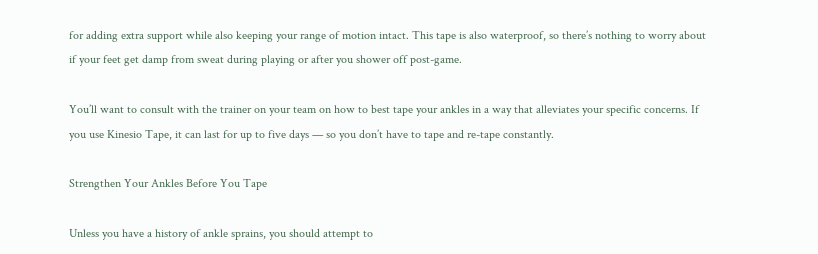for adding extra support while also keeping your range of motion intact. This tape is also waterproof, so there’s nothing to worry about if your feet get damp from sweat during playing or after you shower off post-game.

You’ll want to consult with the trainer on your team on how to best tape your ankles in a way that alleviates your specific concerns. If you use Kinesio Tape, it can last for up to five days — so you don’t have to tape and re-tape constantly.

Strengthen Your Ankles Before You Tape

Unless you have a history of ankle sprains, you should attempt to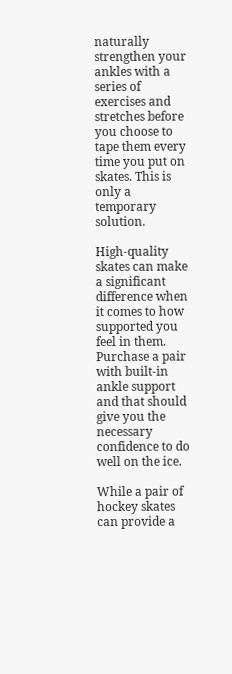naturally strengthen your ankles with a series of exercises and stretches before you choose to tape them every time you put on skates. This is only a temporary solution.

High-quality skates can make a significant difference when it comes to how supported you feel in them. Purchase a pair with built-in ankle support and that should give you the necessary confidence to do well on the ice.

While a pair of hockey skates can provide a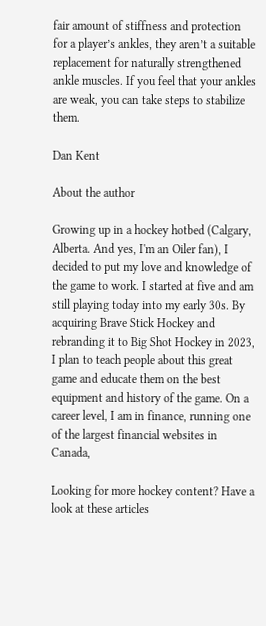fair amount of stiffness and protection for a player’s ankles, they aren’t a suitable replacement for naturally strengthened ankle muscles. If you feel that your ankles are weak, you can take steps to stabilize them.

Dan Kent

About the author

Growing up in a hockey hotbed (Calgary, Alberta. And yes, I'm an Oiler fan), I decided to put my love and knowledge of the game to work. I started at five and am still playing today into my early 30s. By acquiring Brave Stick Hockey and rebranding it to Big Shot Hockey in 2023, I plan to teach people about this great game and educate them on the best equipment and history of the game. On a career level, I am in finance, running one of the largest financial websites in Canada,

Looking for more hockey content? Have a look at these articles